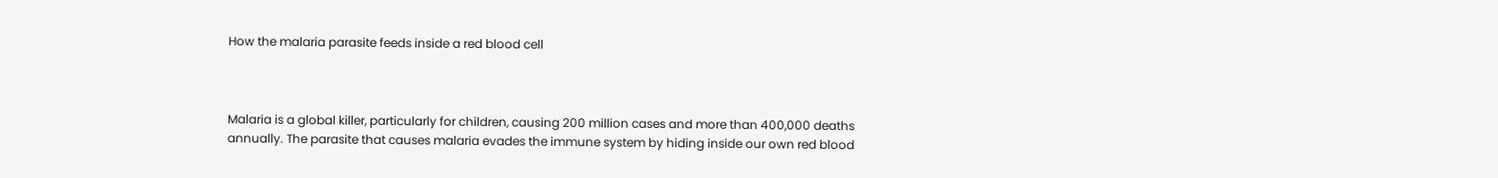How the malaria parasite feeds inside a red blood cell



Malaria is a global killer, particularly for children, causing 200 million cases and more than 400,000 deaths annually. The parasite that causes malaria evades the immune system by hiding inside our own red blood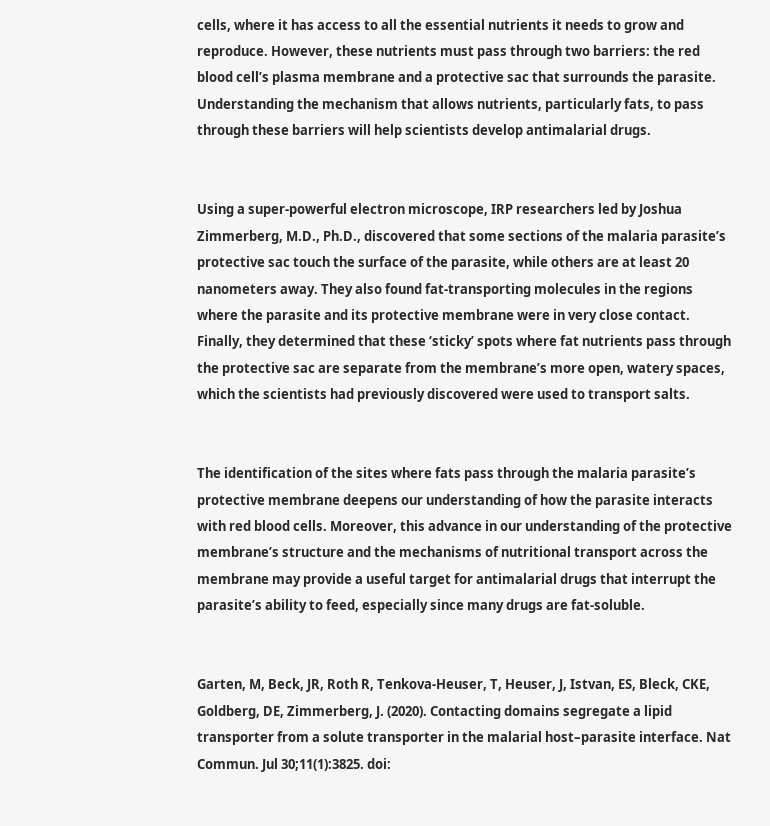cells, where it has access to all the essential nutrients it needs to grow and reproduce. However, these nutrients must pass through two barriers: the red blood cell’s plasma membrane and a protective sac that surrounds the parasite. Understanding the mechanism that allows nutrients, particularly fats, to pass through these barriers will help scientists develop antimalarial drugs.


Using a super-powerful electron microscope, IRP researchers led by Joshua Zimmerberg, M.D., Ph.D., discovered that some sections of the malaria parasite’s protective sac touch the surface of the parasite, while others are at least 20 nanometers away. They also found fat-transporting molecules in the regions where the parasite and its protective membrane were in very close contact. Finally, they determined that these ‘sticky’ spots where fat nutrients pass through the protective sac are separate from the membrane’s more open, watery spaces, which the scientists had previously discovered were used to transport salts.


The identification of the sites where fats pass through the malaria parasite’s protective membrane deepens our understanding of how the parasite interacts with red blood cells. Moreover, this advance in our understanding of the protective membrane’s structure and the mechanisms of nutritional transport across the membrane may provide a useful target for antimalarial drugs that interrupt the parasite’s ability to feed, especially since many drugs are fat-soluble.


Garten, M, Beck, JR, Roth R, Tenkova-Heuser, T, Heuser, J, Istvan, ES, Bleck, CKE, Goldberg, DE, Zimmerberg, J. (2020). Contacting domains segregate a lipid transporter from a solute transporter in the malarial host–parasite interface. Nat Commun. Jul 30;11(1):3825. doi: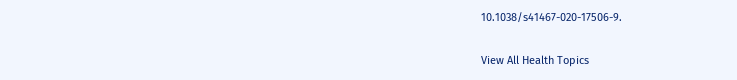10.1038/s41467-020-17506-9.

View All Health Topics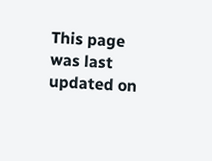This page was last updated on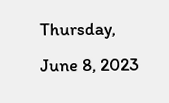Thursday, June 8, 2023